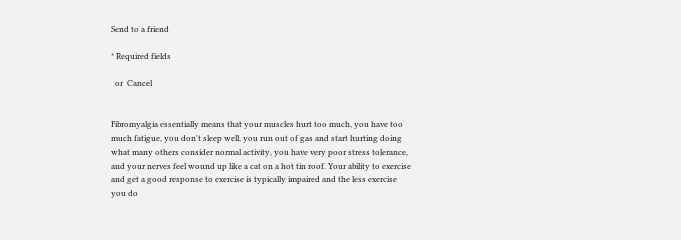Send to a friend

* Required fields

  or  Cancel


Fibromyalgia essentially means that your muscles hurt too much, you have too much fatigue, you don't sleep well, you run out of gas and start hurting doing what many others consider normal activity, you have very poor stress tolerance, and your nerves feel wound up like a cat on a hot tin roof. Your ability to exercise and get a good response to exercise is typically impaired and the less exercise you do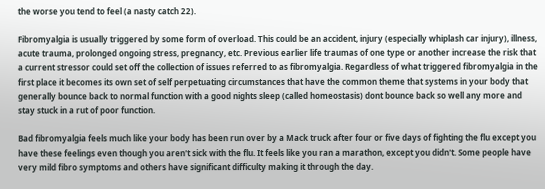the worse you tend to feel (a nasty catch 22).

Fibromyalgia is usually triggered by some form of overload. This could be an accident, injury (especially whiplash car injury), illness, acute trauma, prolonged ongoing stress, pregnancy, etc. Previous earlier life traumas of one type or another increase the risk that a current stressor could set off the collection of issues referred to as fibromyalgia. Regardless of what triggered fibromyalgia in the first place it becomes its own set of self perpetuating circumstances that have the common theme that systems in your body that generally bounce back to normal function with a good nights sleep (called homeostasis) dont bounce back so well any more and stay stuck in a rut of poor function.

Bad fibromyalgia feels much like your body has been run over by a Mack truck after four or five days of fighting the flu except you have these feelings even though you aren't sick with the flu. It feels like you ran a marathon, except you didn't. Some people have very mild fibro symptoms and others have significant difficulty making it through the day.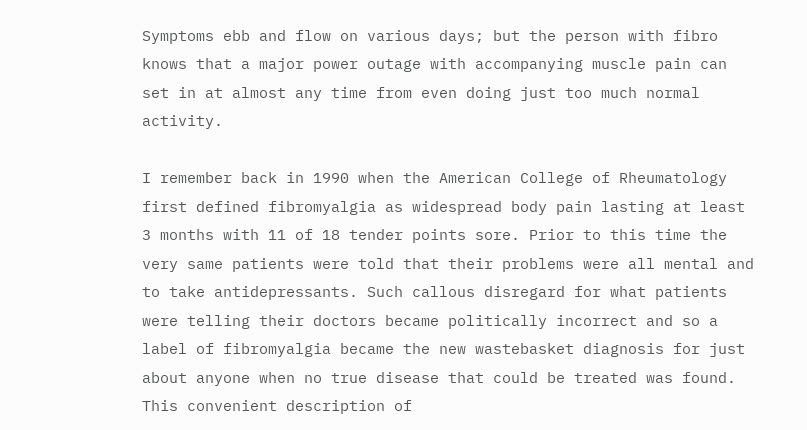Symptoms ebb and flow on various days; but the person with fibro knows that a major power outage with accompanying muscle pain can set in at almost any time from even doing just too much normal activity.

I remember back in 1990 when the American College of Rheumatology first defined fibromyalgia as widespread body pain lasting at least 3 months with 11 of 18 tender points sore. Prior to this time the very same patients were told that their problems were all mental and to take antidepressants. Such callous disregard for what patients were telling their doctors became politically incorrect and so a label of fibromyalgia became the new wastebasket diagnosis for just about anyone when no true disease that could be treated was found. This convenient description of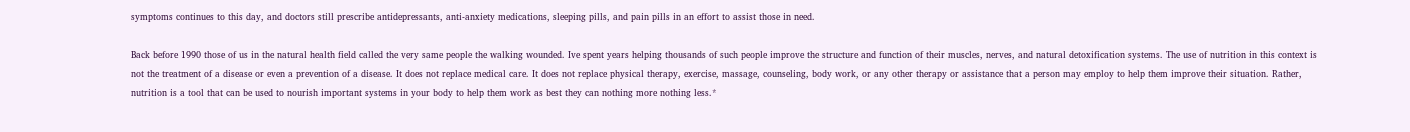symptoms continues to this day, and doctors still prescribe antidepressants, anti-anxiety medications, sleeping pills, and pain pills in an effort to assist those in need.

Back before 1990 those of us in the natural health field called the very same people the walking wounded. Ive spent years helping thousands of such people improve the structure and function of their muscles, nerves, and natural detoxification systems. The use of nutrition in this context is not the treatment of a disease or even a prevention of a disease. It does not replace medical care. It does not replace physical therapy, exercise, massage, counseling, body work, or any other therapy or assistance that a person may employ to help them improve their situation. Rather, nutrition is a tool that can be used to nourish important systems in your body to help them work as best they can nothing more nothing less.*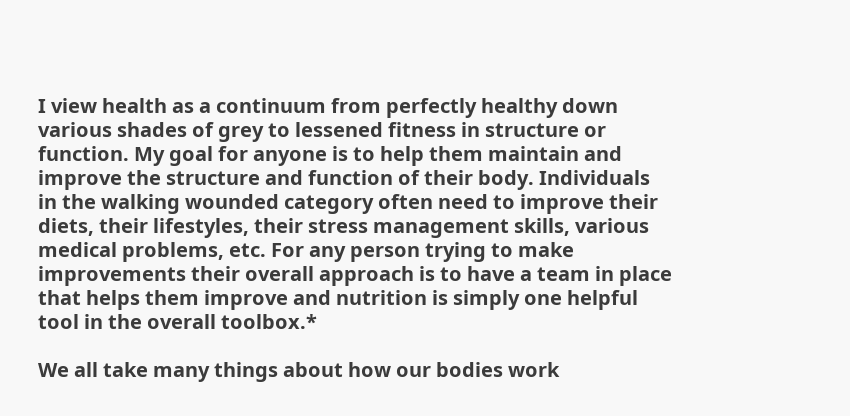I view health as a continuum from perfectly healthy down various shades of grey to lessened fitness in structure or function. My goal for anyone is to help them maintain and improve the structure and function of their body. Individuals in the walking wounded category often need to improve their diets, their lifestyles, their stress management skills, various medical problems, etc. For any person trying to make improvements their overall approach is to have a team in place that helps them improve and nutrition is simply one helpful tool in the overall toolbox.*

We all take many things about how our bodies work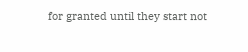for granted until they start not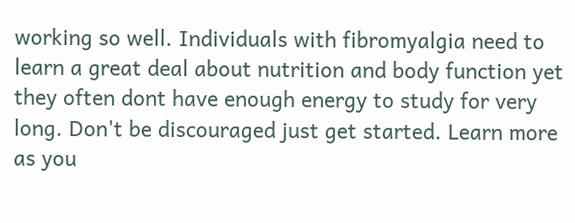working so well. Individuals with fibromyalgia need to learn a great deal about nutrition and body function yet they often dont have enough energy to study for very long. Don't be discouraged just get started. Learn more as you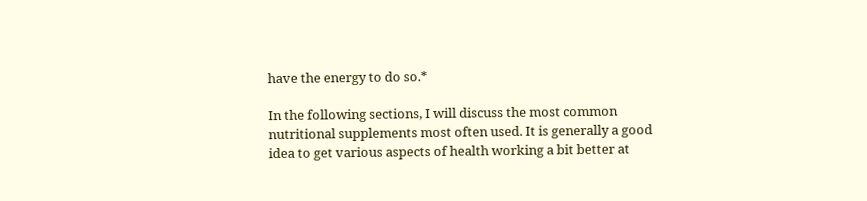have the energy to do so.*

In the following sections, I will discuss the most common nutritional supplements most often used. It is generally a good idea to get various aspects of health working a bit better at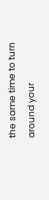the same time to turn around your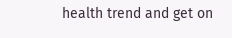health trend and get on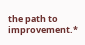the path to improvement.*